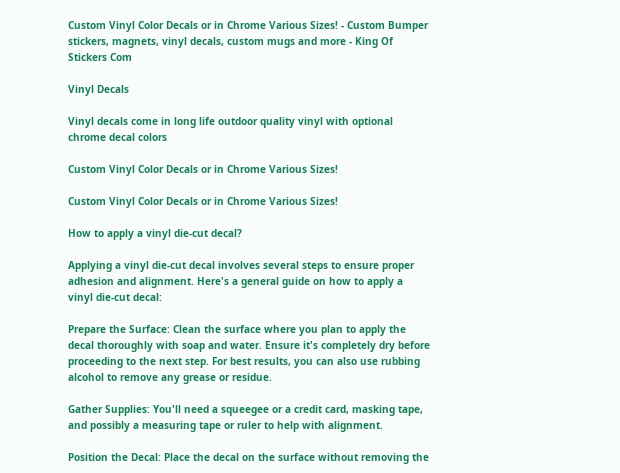Custom Vinyl Color Decals or in Chrome Various Sizes! - Custom Bumper stickers, magnets, vinyl decals, custom mugs and more - King Of Stickers Com

Vinyl Decals

Vinyl decals come in long life outdoor quality vinyl with optional chrome decal colors

Custom Vinyl Color Decals or in Chrome Various Sizes!

Custom Vinyl Color Decals or in Chrome Various Sizes!

How to apply a vinyl die-cut decal?

Applying a vinyl die-cut decal involves several steps to ensure proper adhesion and alignment. Here's a general guide on how to apply a vinyl die-cut decal:

Prepare the Surface: Clean the surface where you plan to apply the decal thoroughly with soap and water. Ensure it's completely dry before proceeding to the next step. For best results, you can also use rubbing alcohol to remove any grease or residue.

Gather Supplies: You'll need a squeegee or a credit card, masking tape, and possibly a measuring tape or ruler to help with alignment.

Position the Decal: Place the decal on the surface without removing the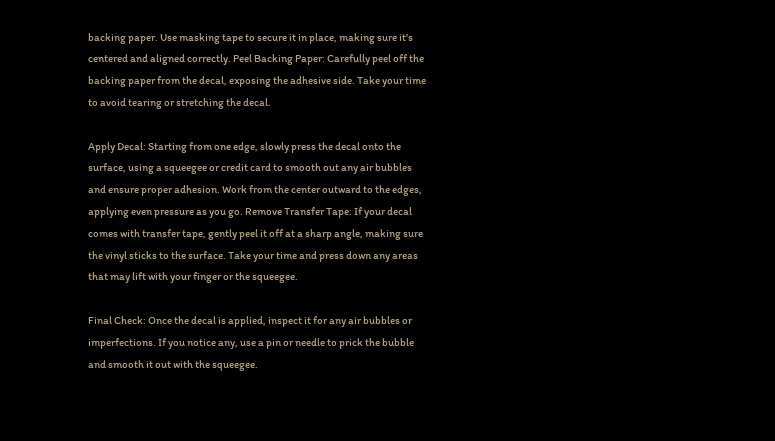backing paper. Use masking tape to secure it in place, making sure it's centered and aligned correctly. Peel Backing Paper: Carefully peel off the backing paper from the decal, exposing the adhesive side. Take your time to avoid tearing or stretching the decal.

Apply Decal: Starting from one edge, slowly press the decal onto the surface, using a squeegee or credit card to smooth out any air bubbles and ensure proper adhesion. Work from the center outward to the edges, applying even pressure as you go. Remove Transfer Tape: If your decal comes with transfer tape, gently peel it off at a sharp angle, making sure the vinyl sticks to the surface. Take your time and press down any areas that may lift with your finger or the squeegee.

Final Check: Once the decal is applied, inspect it for any air bubbles or imperfections. If you notice any, use a pin or needle to prick the bubble and smooth it out with the squeegee.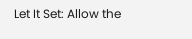Let It Set: Allow the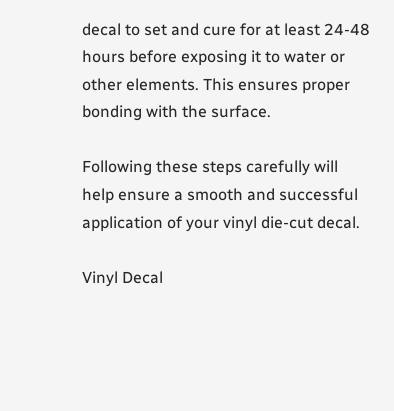decal to set and cure for at least 24-48 hours before exposing it to water or other elements. This ensures proper bonding with the surface.

Following these steps carefully will help ensure a smooth and successful application of your vinyl die-cut decal.

Vinyl Decal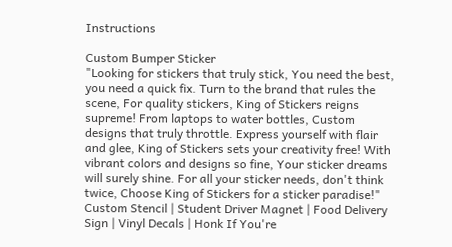Instructions

Custom Bumper Sticker
"Looking for stickers that truly stick, You need the best, you need a quick fix. Turn to the brand that rules the scene, For quality stickers, King of Stickers reigns supreme! From laptops to water bottles, Custom designs that truly throttle. Express yourself with flair and glee, King of Stickers sets your creativity free! With vibrant colors and designs so fine, Your sticker dreams will surely shine. For all your sticker needs, don't think twice, Choose King of Stickers for a sticker paradise!"
Custom Stencil | Student Driver Magnet | Food Delivery Sign | Vinyl Decals | Honk If You're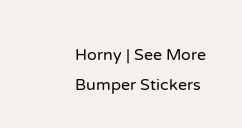Horny | See More Bumper Stickers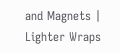and Magnets | Lighter Wraps